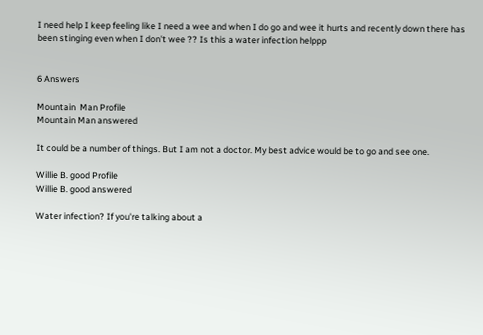I need help I keep feeling like I need a wee and when I do go and wee it hurts and recently down there has been stinging even when I don't wee ?? Is this a water infection helppp


6 Answers

Mountain  Man Profile
Mountain Man answered

It could be a number of things. But I am not a doctor. My best advice would be to go and see one.

Willie B. good Profile
Willie B. good answered

Water infection? If you're talking about a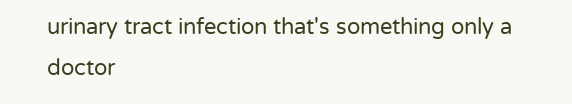urinary tract infection that's something only a doctor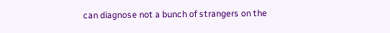can diagnose not a bunch of strangers on the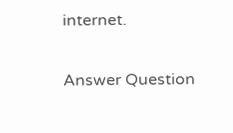internet.

Answer Question